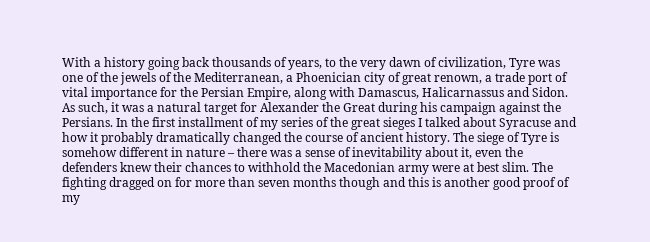With a history going back thousands of years, to the very dawn of civilization, Tyre was one of the jewels of the Mediterranean, a Phoenician city of great renown, a trade port of vital importance for the Persian Empire, along with Damascus, Halicarnassus and Sidon. As such, it was a natural target for Alexander the Great during his campaign against the Persians. In the first installment of my series of the great sieges I talked about Syracuse and how it probably dramatically changed the course of ancient history. The siege of Tyre is somehow different in nature – there was a sense of inevitability about it, even the defenders knew their chances to withhold the Macedonian army were at best slim. The fighting dragged on for more than seven months though and this is another good proof of my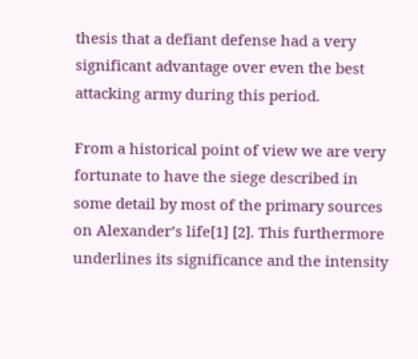thesis that a defiant defense had a very significant advantage over even the best attacking army during this period.

From a historical point of view we are very fortunate to have the siege described in some detail by most of the primary sources on Alexander’s life[1] [2]. This furthermore underlines its significance and the intensity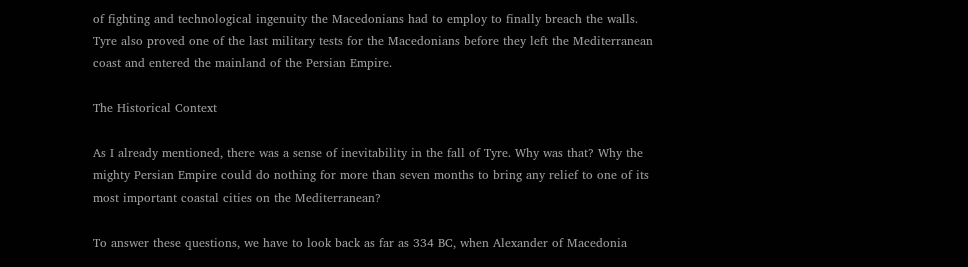of fighting and technological ingenuity the Macedonians had to employ to finally breach the walls. Tyre also proved one of the last military tests for the Macedonians before they left the Mediterranean coast and entered the mainland of the Persian Empire.

The Historical Context

As I already mentioned, there was a sense of inevitability in the fall of Tyre. Why was that? Why the mighty Persian Empire could do nothing for more than seven months to bring any relief to one of its most important coastal cities on the Mediterranean?

To answer these questions, we have to look back as far as 334 BC, when Alexander of Macedonia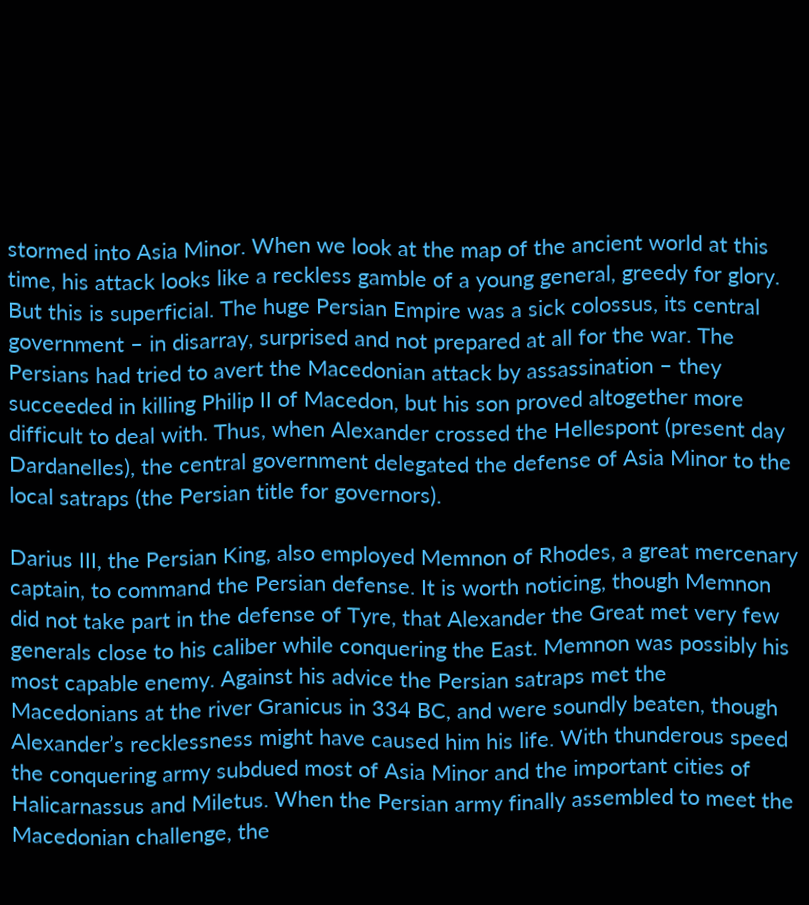stormed into Asia Minor. When we look at the map of the ancient world at this time, his attack looks like a reckless gamble of a young general, greedy for glory. But this is superficial. The huge Persian Empire was a sick colossus, its central government – in disarray, surprised and not prepared at all for the war. The Persians had tried to avert the Macedonian attack by assassination – they succeeded in killing Philip II of Macedon, but his son proved altogether more difficult to deal with. Thus, when Alexander crossed the Hellespont (present day Dardanelles), the central government delegated the defense of Asia Minor to the local satraps (the Persian title for governors).

Darius III, the Persian King, also employed Memnon of Rhodes, a great mercenary captain, to command the Persian defense. It is worth noticing, though Memnon did not take part in the defense of Tyre, that Alexander the Great met very few generals close to his caliber while conquering the East. Memnon was possibly his most capable enemy. Against his advice the Persian satraps met the Macedonians at the river Granicus in 334 BC, and were soundly beaten, though Alexander’s recklessness might have caused him his life. With thunderous speed the conquering army subdued most of Asia Minor and the important cities of Halicarnassus and Miletus. When the Persian army finally assembled to meet the Macedonian challenge, the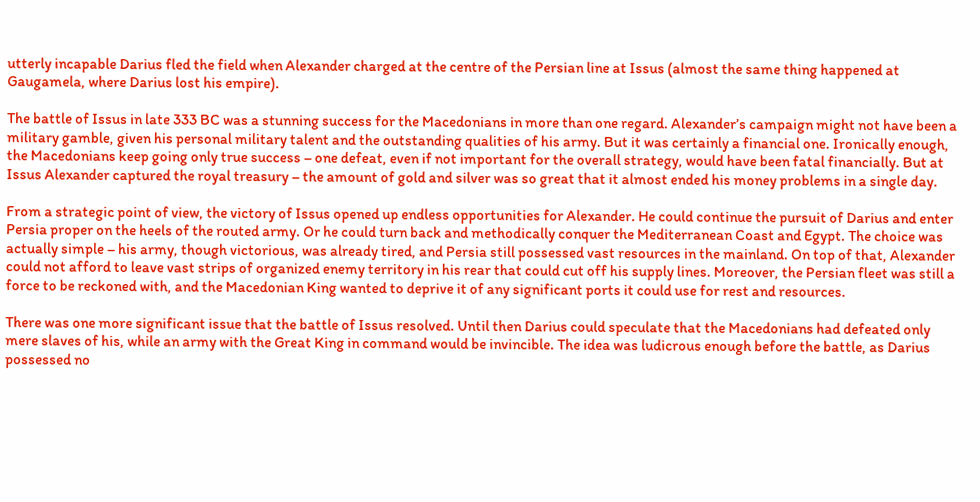utterly incapable Darius fled the field when Alexander charged at the centre of the Persian line at Issus (almost the same thing happened at Gaugamela, where Darius lost his empire).

The battle of Issus in late 333 BC was a stunning success for the Macedonians in more than one regard. Alexander’s campaign might not have been a military gamble, given his personal military talent and the outstanding qualities of his army. But it was certainly a financial one. Ironically enough, the Macedonians keep going only true success – one defeat, even if not important for the overall strategy, would have been fatal financially. But at Issus Alexander captured the royal treasury – the amount of gold and silver was so great that it almost ended his money problems in a single day.

From a strategic point of view, the victory of Issus opened up endless opportunities for Alexander. He could continue the pursuit of Darius and enter Persia proper on the heels of the routed army. Or he could turn back and methodically conquer the Mediterranean Coast and Egypt. The choice was actually simple – his army, though victorious, was already tired, and Persia still possessed vast resources in the mainland. On top of that, Alexander could not afford to leave vast strips of organized enemy territory in his rear that could cut off his supply lines. Moreover, the Persian fleet was still a force to be reckoned with, and the Macedonian King wanted to deprive it of any significant ports it could use for rest and resources.

There was one more significant issue that the battle of Issus resolved. Until then Darius could speculate that the Macedonians had defeated only mere slaves of his, while an army with the Great King in command would be invincible. The idea was ludicrous enough before the battle, as Darius possessed no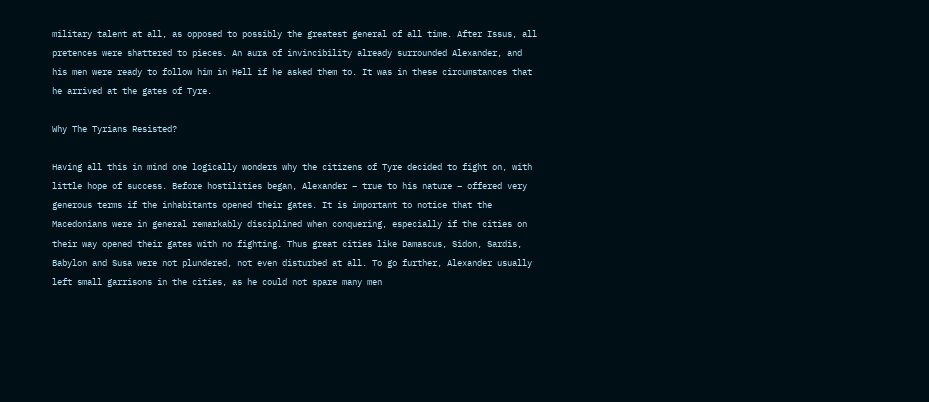military talent at all, as opposed to possibly the greatest general of all time. After Issus, all pretences were shattered to pieces. An aura of invincibility already surrounded Alexander, and his men were ready to follow him in Hell if he asked them to. It was in these circumstances that he arrived at the gates of Tyre.

Why The Tyrians Resisted?

Having all this in mind one logically wonders why the citizens of Tyre decided to fight on, with little hope of success. Before hostilities began, Alexander – true to his nature – offered very generous terms if the inhabitants opened their gates. It is important to notice that the Macedonians were in general remarkably disciplined when conquering, especially if the cities on their way opened their gates with no fighting. Thus great cities like Damascus, Sidon, Sardis, Babylon and Susa were not plundered, not even disturbed at all. To go further, Alexander usually left small garrisons in the cities, as he could not spare many men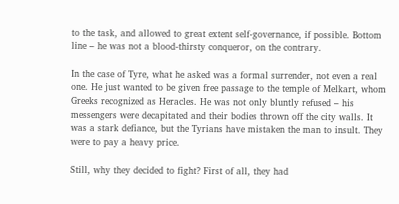to the task, and allowed to great extent self-governance, if possible. Bottom line – he was not a blood-thirsty conqueror, on the contrary.

In the case of Tyre, what he asked was a formal surrender, not even a real one. He just wanted to be given free passage to the temple of Melkart, whom Greeks recognized as Heracles. He was not only bluntly refused – his messengers were decapitated and their bodies thrown off the city walls. It was a stark defiance, but the Tyrians have mistaken the man to insult. They were to pay a heavy price.

Still, why they decided to fight? First of all, they had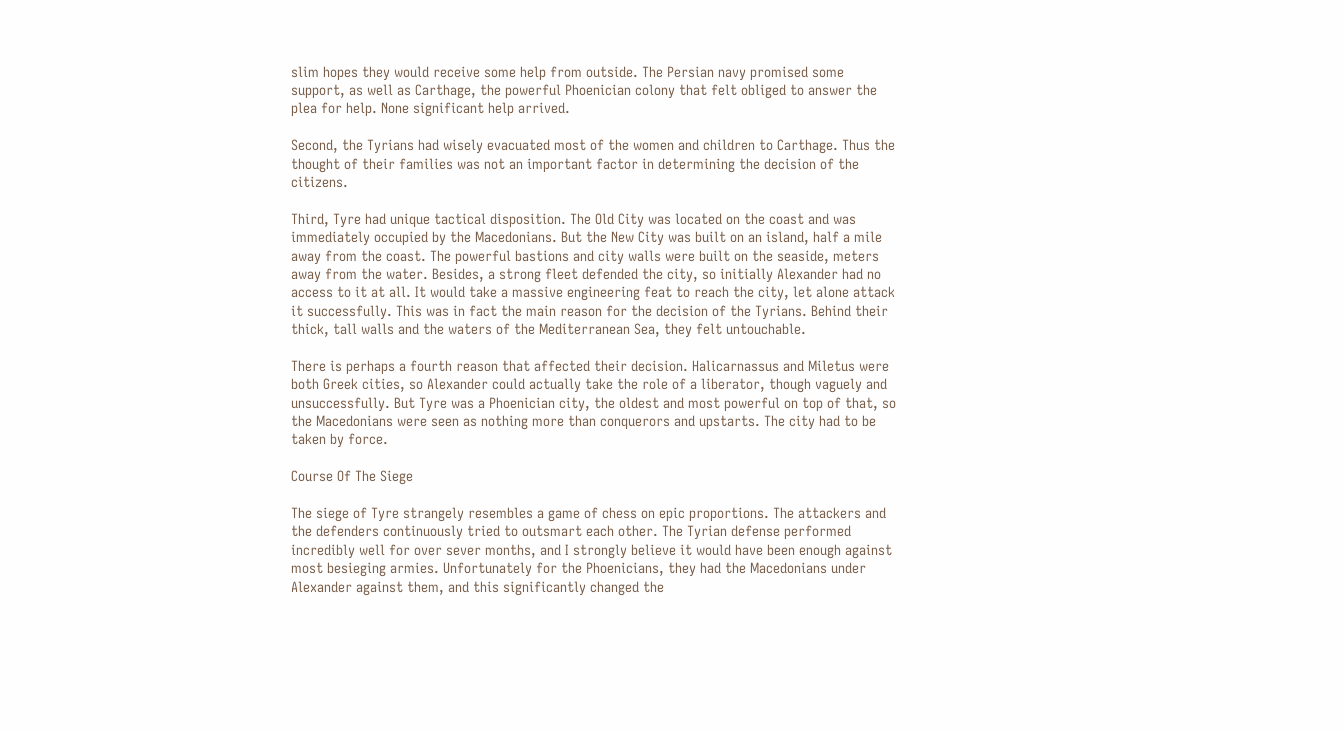slim hopes they would receive some help from outside. The Persian navy promised some support, as well as Carthage, the powerful Phoenician colony that felt obliged to answer the plea for help. None significant help arrived.

Second, the Tyrians had wisely evacuated most of the women and children to Carthage. Thus the thought of their families was not an important factor in determining the decision of the citizens.

Third, Tyre had unique tactical disposition. The Old City was located on the coast and was immediately occupied by the Macedonians. But the New City was built on an island, half a mile away from the coast. The powerful bastions and city walls were built on the seaside, meters away from the water. Besides, a strong fleet defended the city, so initially Alexander had no access to it at all. It would take a massive engineering feat to reach the city, let alone attack it successfully. This was in fact the main reason for the decision of the Tyrians. Behind their thick, tall walls and the waters of the Mediterranean Sea, they felt untouchable.

There is perhaps a fourth reason that affected their decision. Halicarnassus and Miletus were both Greek cities, so Alexander could actually take the role of a liberator, though vaguely and unsuccessfully. But Tyre was a Phoenician city, the oldest and most powerful on top of that, so the Macedonians were seen as nothing more than conquerors and upstarts. The city had to be taken by force.

Course Of The Siege

The siege of Tyre strangely resembles a game of chess on epic proportions. The attackers and the defenders continuously tried to outsmart each other. The Tyrian defense performed incredibly well for over sever months, and I strongly believe it would have been enough against most besieging armies. Unfortunately for the Phoenicians, they had the Macedonians under Alexander against them, and this significantly changed the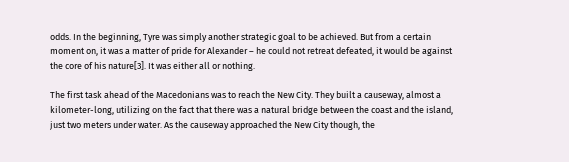odds. In the beginning, Tyre was simply another strategic goal to be achieved. But from a certain moment on, it was a matter of pride for Alexander – he could not retreat defeated, it would be against the core of his nature[3]. It was either all or nothing.

The first task ahead of the Macedonians was to reach the New City. They built a causeway, almost a kilometer-long, utilizing on the fact that there was a natural bridge between the coast and the island, just two meters under water. As the causeway approached the New City though, the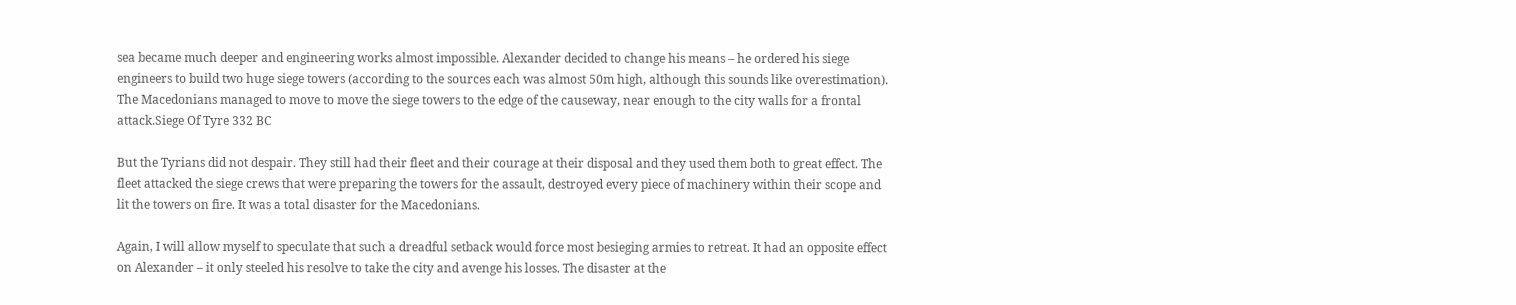sea became much deeper and engineering works almost impossible. Alexander decided to change his means – he ordered his siege engineers to build two huge siege towers (according to the sources each was almost 50m high, although this sounds like overestimation). The Macedonians managed to move to move the siege towers to the edge of the causeway, near enough to the city walls for a frontal attack.Siege Of Tyre 332 BC

But the Tyrians did not despair. They still had their fleet and their courage at their disposal and they used them both to great effect. The fleet attacked the siege crews that were preparing the towers for the assault, destroyed every piece of machinery within their scope and lit the towers on fire. It was a total disaster for the Macedonians.

Again, I will allow myself to speculate that such a dreadful setback would force most besieging armies to retreat. It had an opposite effect on Alexander – it only steeled his resolve to take the city and avenge his losses. The disaster at the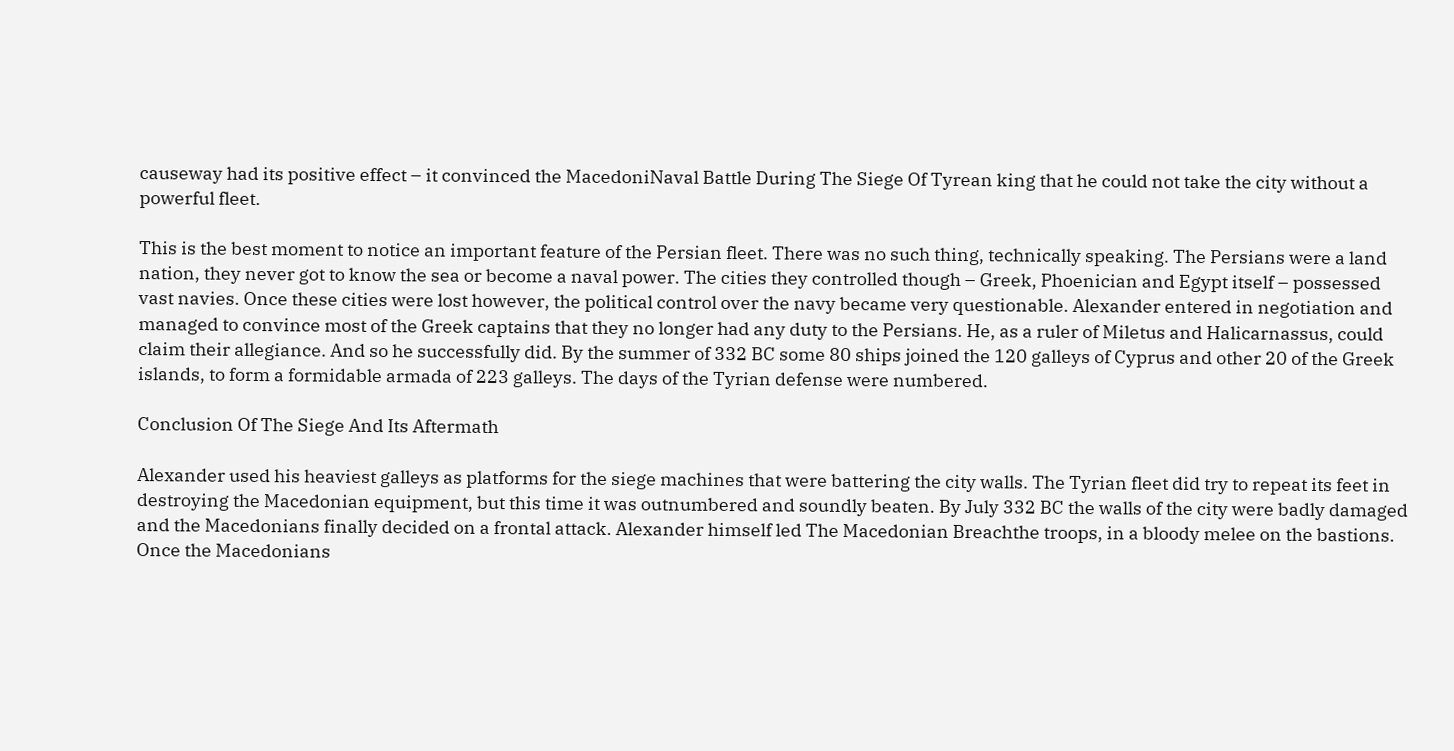causeway had its positive effect – it convinced the MacedoniNaval Battle During The Siege Of Tyrean king that he could not take the city without a powerful fleet.

This is the best moment to notice an important feature of the Persian fleet. There was no such thing, technically speaking. The Persians were a land nation, they never got to know the sea or become a naval power. The cities they controlled though – Greek, Phoenician and Egypt itself – possessed vast navies. Once these cities were lost however, the political control over the navy became very questionable. Alexander entered in negotiation and managed to convince most of the Greek captains that they no longer had any duty to the Persians. He, as a ruler of Miletus and Halicarnassus, could claim their allegiance. And so he successfully did. By the summer of 332 BC some 80 ships joined the 120 galleys of Cyprus and other 20 of the Greek islands, to form a formidable armada of 223 galleys. The days of the Tyrian defense were numbered.

Conclusion Of The Siege And Its Aftermath

Alexander used his heaviest galleys as platforms for the siege machines that were battering the city walls. The Tyrian fleet did try to repeat its feet in destroying the Macedonian equipment, but this time it was outnumbered and soundly beaten. By July 332 BC the walls of the city were badly damaged and the Macedonians finally decided on a frontal attack. Alexander himself led The Macedonian Breachthe troops, in a bloody melee on the bastions. Once the Macedonians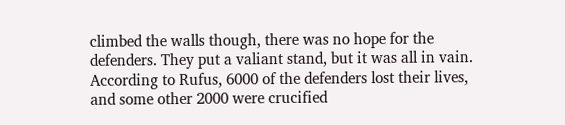climbed the walls though, there was no hope for the defenders. They put a valiant stand, but it was all in vain. According to Rufus, 6000 of the defenders lost their lives, and some other 2000 were crucified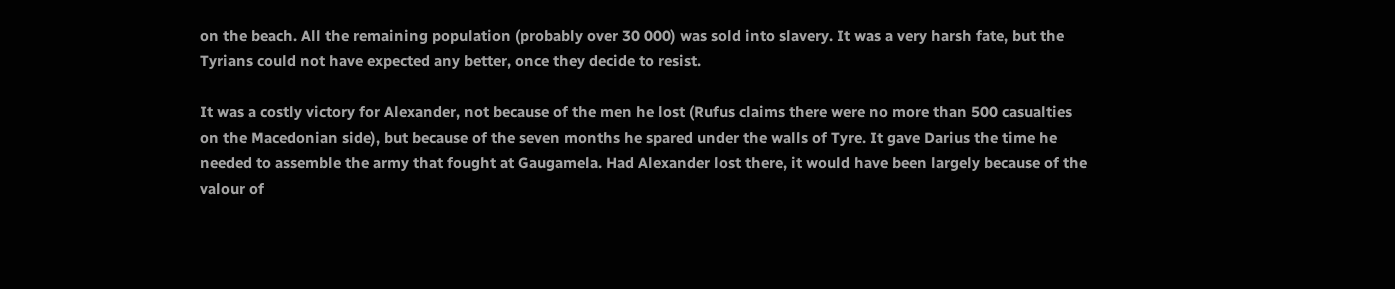on the beach. All the remaining population (probably over 30 000) was sold into slavery. It was a very harsh fate, but the Tyrians could not have expected any better, once they decide to resist.

It was a costly victory for Alexander, not because of the men he lost (Rufus claims there were no more than 500 casualties on the Macedonian side), but because of the seven months he spared under the walls of Tyre. It gave Darius the time he needed to assemble the army that fought at Gaugamela. Had Alexander lost there, it would have been largely because of the valour of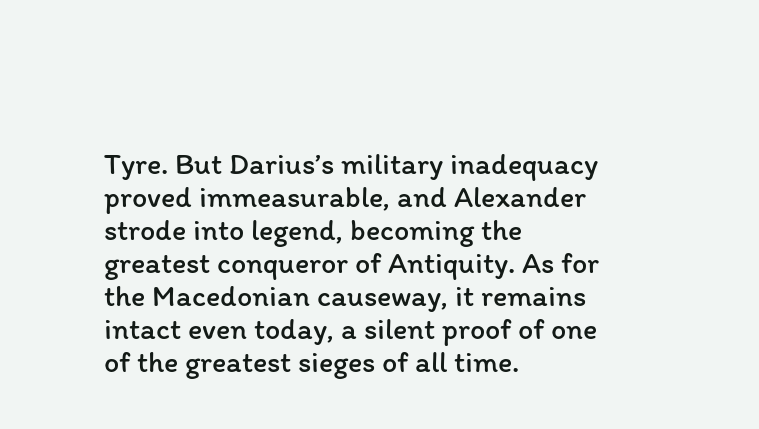Tyre. But Darius’s military inadequacy proved immeasurable, and Alexander strode into legend, becoming the greatest conqueror of Antiquity. As for the Macedonian causeway, it remains intact even today, a silent proof of one of the greatest sieges of all time.